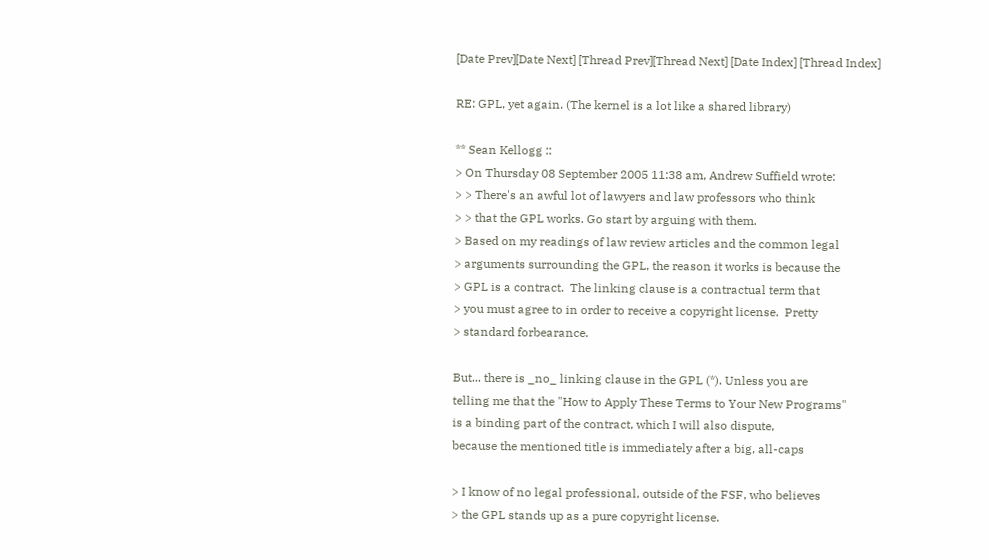[Date Prev][Date Next] [Thread Prev][Thread Next] [Date Index] [Thread Index]

RE: GPL, yet again. (The kernel is a lot like a shared library)

** Sean Kellogg ::
> On Thursday 08 September 2005 11:38 am, Andrew Suffield wrote:
> > There's an awful lot of lawyers and law professors who think
> > that the GPL works. Go start by arguing with them.
> Based on my readings of law review articles and the common legal
> arguments surrounding the GPL, the reason it works is because the
> GPL is a contract.  The linking clause is a contractual term that
> you must agree to in order to receive a copyright license.  Pretty
> standard forbearance.

But... there is _no_ linking clause in the GPL (*). Unless you are
telling me that the "How to Apply These Terms to Your New Programs"
is a binding part of the contract, which I will also dispute,
because the mentioned title is immediately after a big, all-caps

> I know of no legal professional, outside of the FSF, who believes
> the GPL stands up as a pure copyright license.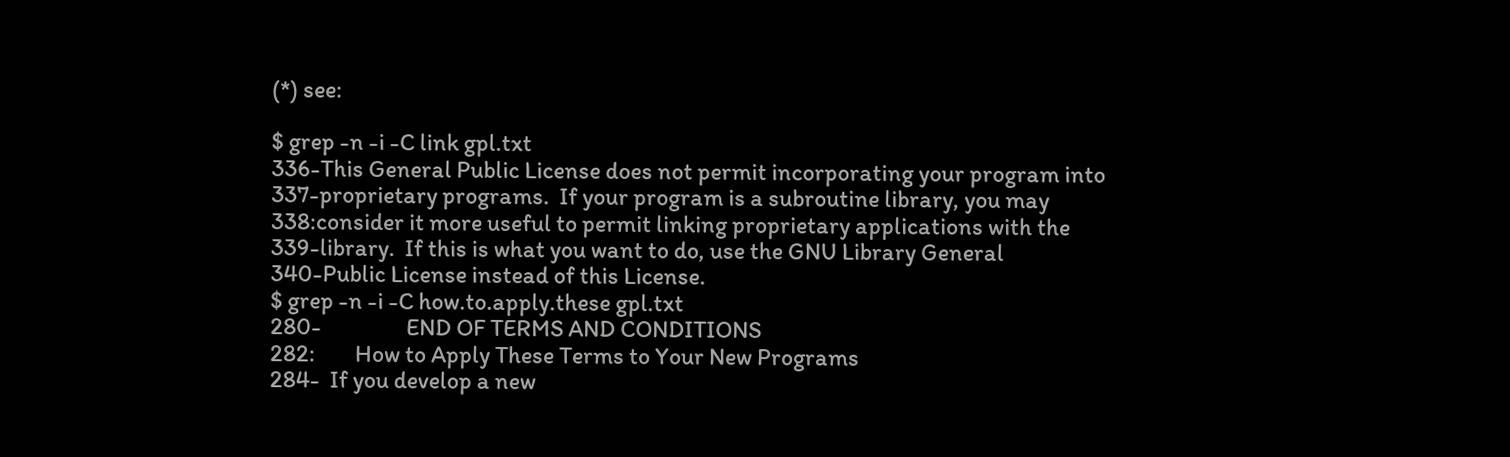(*) see:

$ grep -n -i -C link gpl.txt
336-This General Public License does not permit incorporating your program into
337-proprietary programs.  If your program is a subroutine library, you may
338:consider it more useful to permit linking proprietary applications with the
339-library.  If this is what you want to do, use the GNU Library General
340-Public License instead of this License.
$ grep -n -i -C how.to.apply.these gpl.txt
280-                 END OF TERMS AND CONDITIONS
282:        How to Apply These Terms to Your New Programs
284-  If you develop a new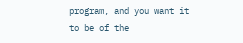program, and you want it to be of the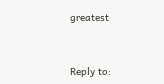greatest


Reply to: